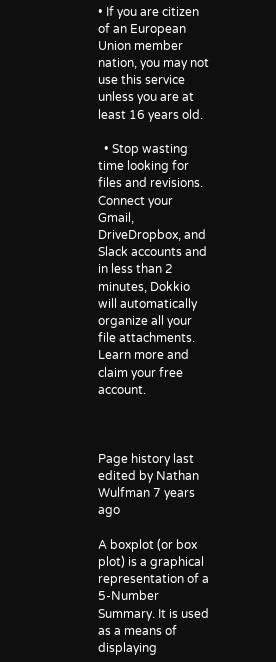• If you are citizen of an European Union member nation, you may not use this service unless you are at least 16 years old.

  • Stop wasting time looking for files and revisions. Connect your Gmail, DriveDropbox, and Slack accounts and in less than 2 minutes, Dokkio will automatically organize all your file attachments. Learn more and claim your free account.



Page history last edited by Nathan Wulfman 7 years ago

A boxplot (or box plot) is a graphical representation of a 5-Number Summary. It is used as a means of displaying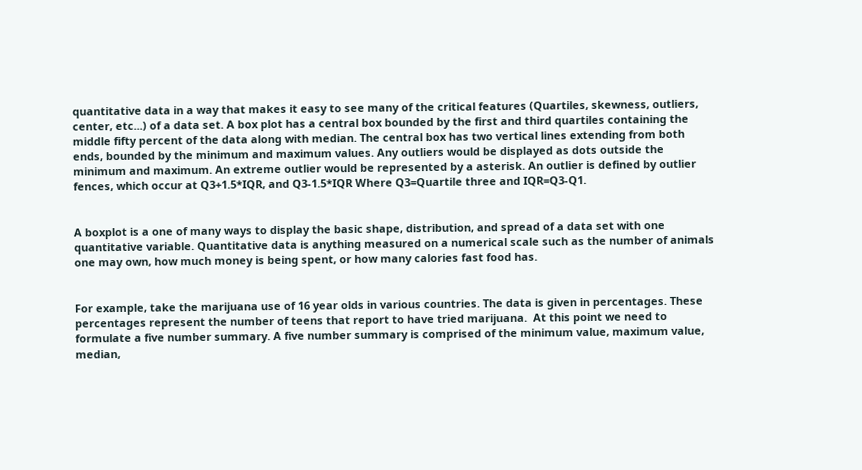quantitative data in a way that makes it easy to see many of the critical features (Quartiles, skewness, outliers, center, etc...) of a data set. A box plot has a central box bounded by the first and third quartiles containing the middle fifty percent of the data along with median. The central box has two vertical lines extending from both ends, bounded by the minimum and maximum values. Any outliers would be displayed as dots outside the minimum and maximum. An extreme outlier would be represented by a asterisk. An outlier is defined by outlier fences, which occur at Q3+1.5*IQR, and Q3-1.5*IQR Where Q3=Quartile three and IQR=Q3-Q1.


A boxplot is a one of many ways to display the basic shape, distribution, and spread of a data set with one quantitative variable. Quantitative data is anything measured on a numerical scale such as the number of animals one may own, how much money is being spent, or how many calories fast food has.


For example, take the marijuana use of 16 year olds in various countries. The data is given in percentages. These percentages represent the number of teens that report to have tried marijuana.  At this point we need to formulate a five number summary. A five number summary is comprised of the minimum value, maximum value, median,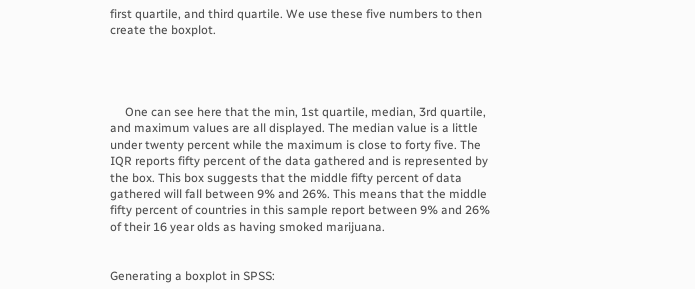first quartile, and third quartile. We use these five numbers to then create the boxplot.




     One can see here that the min, 1st quartile, median, 3rd quartile, and maximum values are all displayed. The median value is a little under twenty percent while the maximum is close to forty five. The IQR reports fifty percent of the data gathered and is represented by the box. This box suggests that the middle fifty percent of data gathered will fall between 9% and 26%. This means that the middle fifty percent of countries in this sample report between 9% and 26% of their 16 year olds as having smoked marijuana.


Generating a boxplot in SPSS: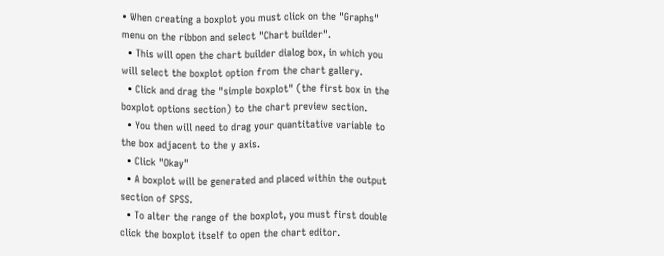• When creating a boxplot you must click on the "Graphs" menu on the ribbon and select "Chart builder".
  • This will open the chart builder dialog box, in which you will select the boxplot option from the chart gallery.
  • Click and drag the "simple boxplot" (the first box in the boxplot options section) to the chart preview section.
  • You then will need to drag your quantitative variable to the box adjacent to the y axis.
  • Click "Okay"
  • A boxplot will be generated and placed within the output section of SPSS.
  • To alter the range of the boxplot, you must first double click the boxplot itself to open the chart editor.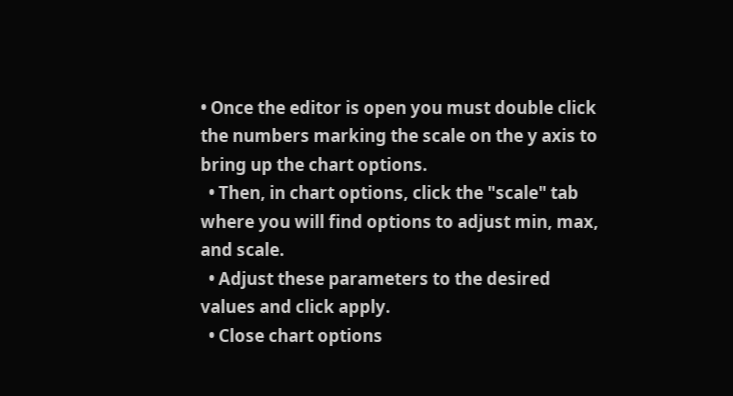• Once the editor is open you must double click the numbers marking the scale on the y axis to bring up the chart options.
  • Then, in chart options, click the "scale" tab where you will find options to adjust min, max, and scale.
  • Adjust these parameters to the desired values and click apply.
  • Close chart options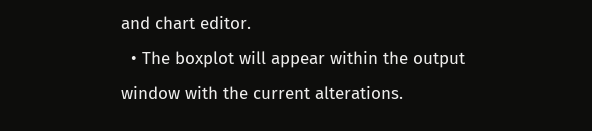and chart editor.
  • The boxplot will appear within the output window with the current alterations.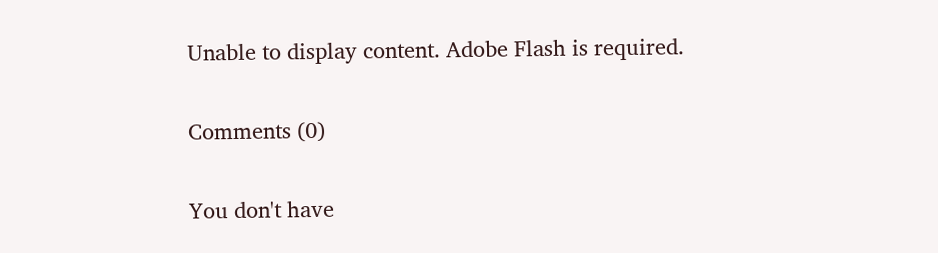Unable to display content. Adobe Flash is required.

Comments (0)

You don't have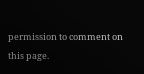permission to comment on this page.